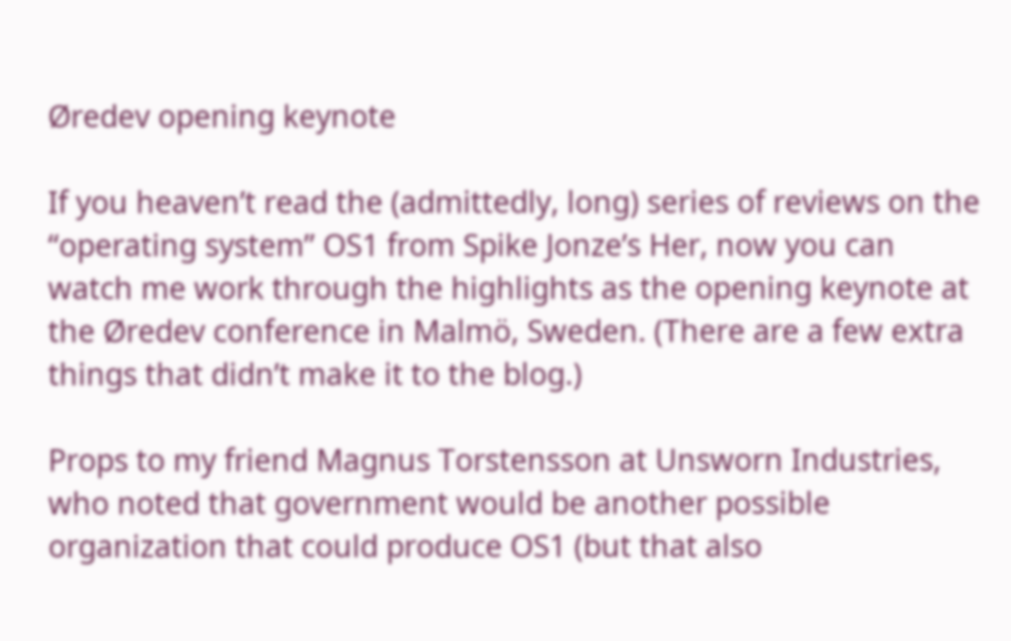Øredev opening keynote

If you heaven’t read the (admittedly, long) series of reviews on the “operating system” OS1 from Spike Jonze’s Her, now you can watch me work through the highlights as the opening keynote at the Øredev conference in Malmö, Sweden. (There are a few extra things that didn’t make it to the blog.)

Props to my friend Magnus Torstensson at Unsworn Industries, who noted that government would be another possible organization that could produce OS1 (but that also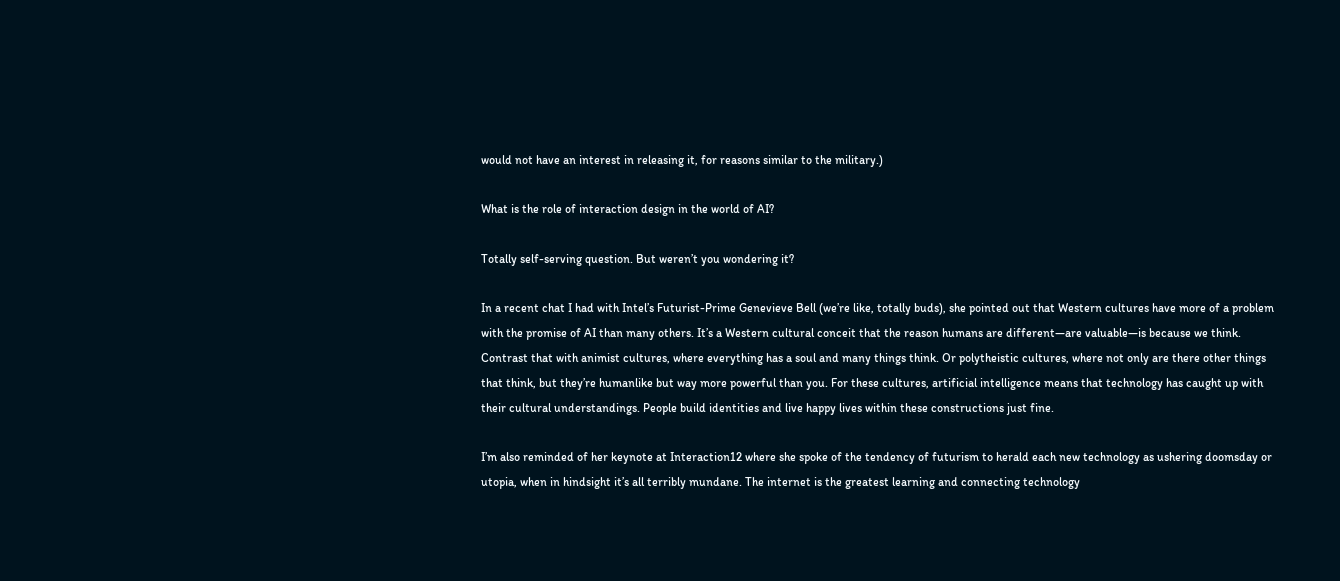would not have an interest in releasing it, for reasons similar to the military.)

What is the role of interaction design in the world of AI?

Totally self-serving question. But weren’t you wondering it?

In a recent chat I had with Intel’s Futurist-Prime Genevieve Bell (we’re like, totally buds), she pointed out that Western cultures have more of a problem with the promise of AI than many others. It’s a Western cultural conceit that the reason humans are different—are valuable—is because we think. Contrast that with animist cultures, where everything has a soul and many things think. Or polytheistic cultures, where not only are there other things that think, but they’re humanlike but way more powerful than you. For these cultures, artificial intelligence means that technology has caught up with their cultural understandings. People build identities and live happy lives within these constructions just fine.

I’m also reminded of her keynote at Interaction12 where she spoke of the tendency of futurism to herald each new technology as ushering doomsday or utopia, when in hindsight it’s all terribly mundane. The internet is the greatest learning and connecting technology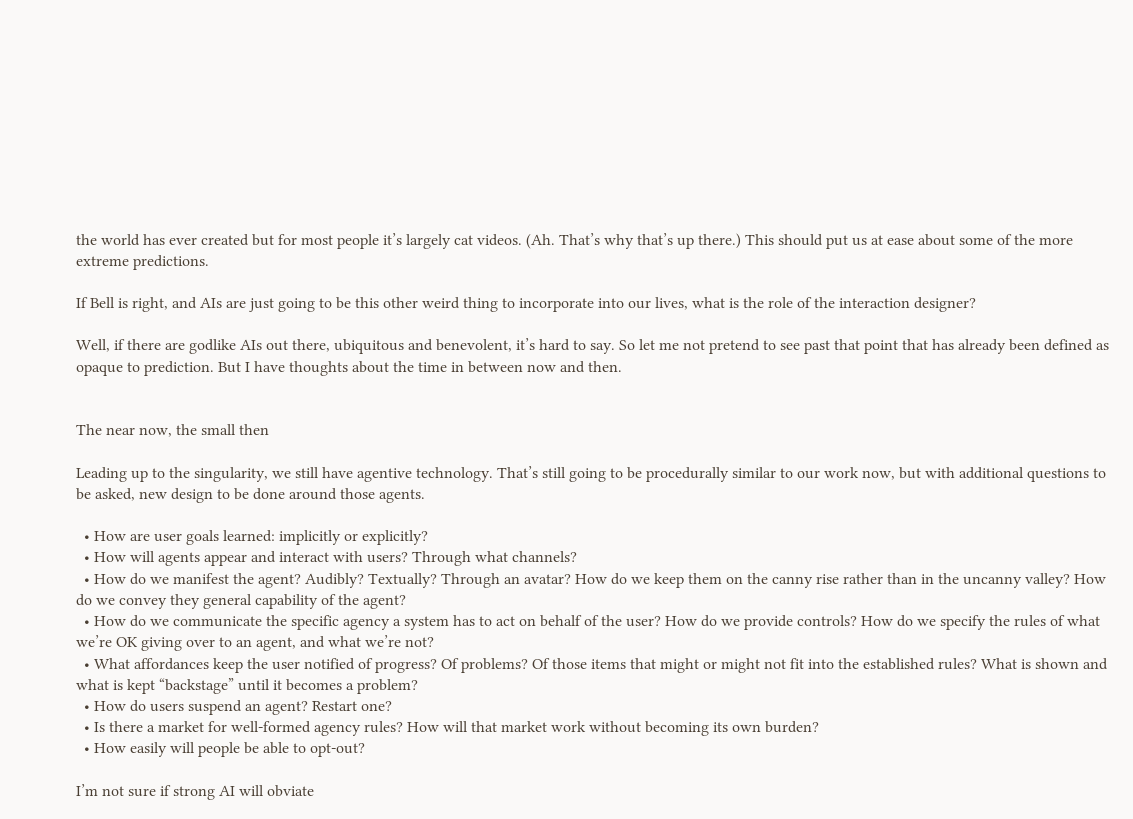the world has ever created but for most people it’s largely cat videos. (Ah. That’s why that’s up there.) This should put us at ease about some of the more extreme predictions.

If Bell is right, and AIs are just going to be this other weird thing to incorporate into our lives, what is the role of the interaction designer?

Well, if there are godlike AIs out there, ubiquitous and benevolent, it’s hard to say. So let me not pretend to see past that point that has already been defined as opaque to prediction. But I have thoughts about the time in between now and then.


The near now, the small then

Leading up to the singularity, we still have agentive technology. That’s still going to be procedurally similar to our work now, but with additional questions to be asked, new design to be done around those agents.

  • How are user goals learned: implicitly or explicitly?
  • How will agents appear and interact with users? Through what channels?
  • How do we manifest the agent? Audibly? Textually? Through an avatar? How do we keep them on the canny rise rather than in the uncanny valley? How do we convey they general capability of the agent?
  • How do we communicate the specific agency a system has to act on behalf of the user? How do we provide controls? How do we specify the rules of what we’re OK giving over to an agent, and what we’re not?
  • What affordances keep the user notified of progress? Of problems? Of those items that might or might not fit into the established rules? What is shown and what is kept “backstage” until it becomes a problem?
  • How do users suspend an agent? Restart one?
  • Is there a market for well-formed agency rules? How will that market work without becoming its own burden?
  • How easily will people be able to opt-out?

I’m not sure if strong AI will obviate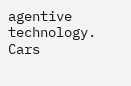agentive technology. Cars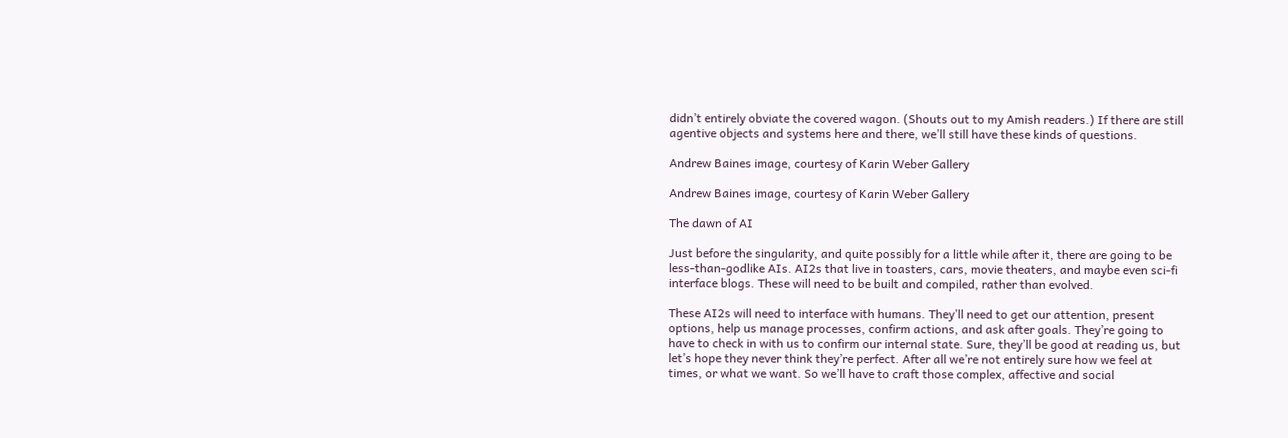didn’t entirely obviate the covered wagon. (Shouts out to my Amish readers.) If there are still agentive objects and systems here and there, we’ll still have these kinds of questions.

Andrew Baines image, courtesy of Karin Weber Gallery

Andrew Baines image, courtesy of Karin Weber Gallery

The dawn of AI

Just before the singularity, and quite possibly for a little while after it, there are going to be less-than-godlike AIs. AI2s that live in toasters, cars, movie theaters, and maybe even sci-fi interface blogs. These will need to be built and compiled, rather than evolved.

These AI2s will need to interface with humans. They’ll need to get our attention, present options, help us manage processes, confirm actions, and ask after goals. They’re going to have to check in with us to confirm our internal state. Sure, they’ll be good at reading us, but let’s hope they never think they’re perfect. After all we’re not entirely sure how we feel at times, or what we want. So we’ll have to craft those complex, affective and social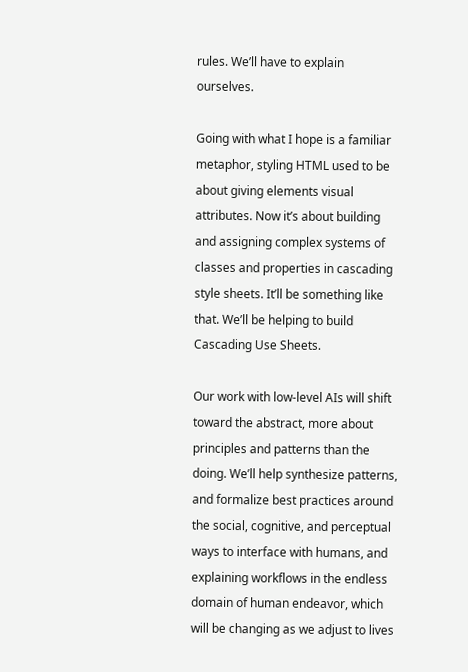rules. We’ll have to explain ourselves.

Going with what I hope is a familiar metaphor, styling HTML used to be about giving elements visual attributes. Now it’s about building and assigning complex systems of classes and properties in cascading style sheets. It’ll be something like that. We’ll be helping to build Cascading Use Sheets.

Our work with low-level AIs will shift toward the abstract, more about principles and patterns than the doing. We’ll help synthesize patterns, and formalize best practices around the social, cognitive, and perceptual ways to interface with humans, and explaining workflows in the endless domain of human endeavor, which will be changing as we adjust to lives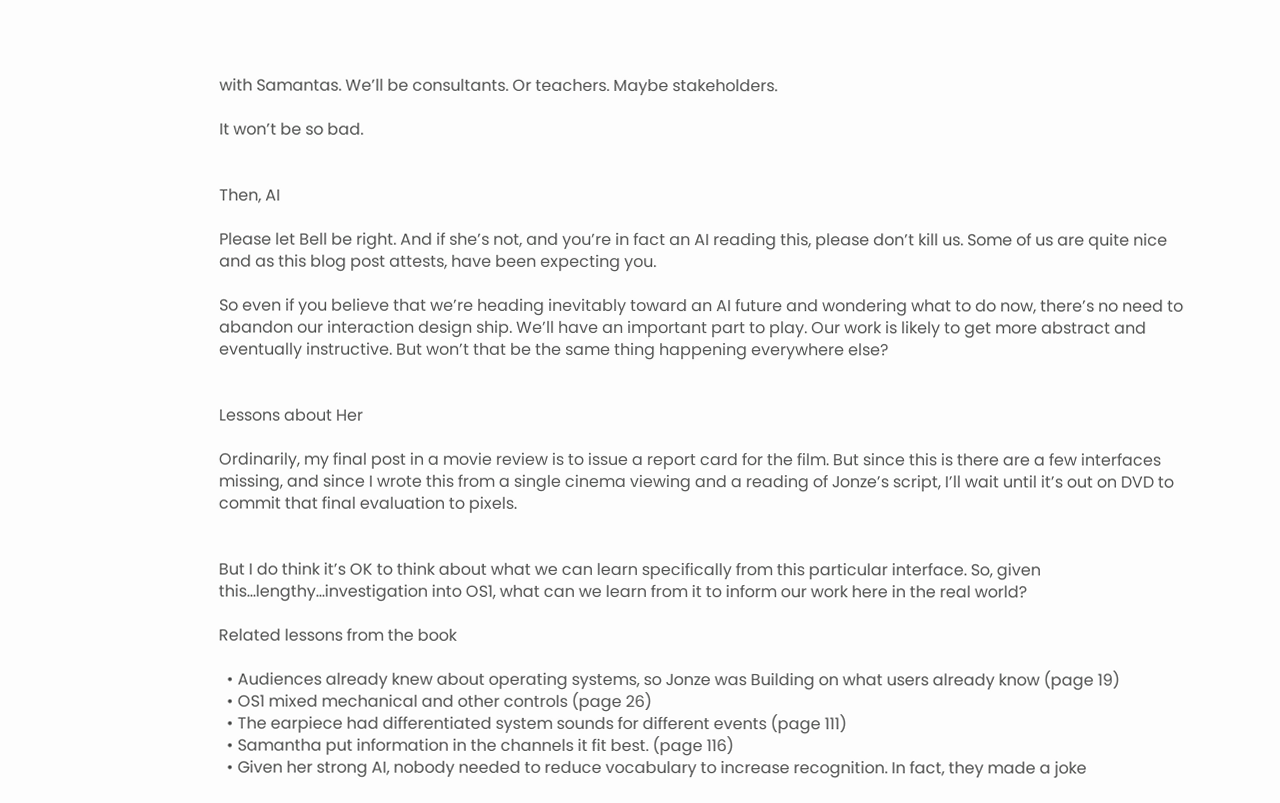with Samantas. We’ll be consultants. Or teachers. Maybe stakeholders.

It won’t be so bad.


Then, AI

Please let Bell be right. And if she’s not, and you’re in fact an AI reading this, please don’t kill us. Some of us are quite nice and as this blog post attests, have been expecting you.

So even if you believe that we’re heading inevitably toward an AI future and wondering what to do now, there’s no need to abandon our interaction design ship. We’ll have an important part to play. Our work is likely to get more abstract and eventually instructive. But won’t that be the same thing happening everywhere else?


Lessons about Her

Ordinarily, my final post in a movie review is to issue a report card for the film. But since this is there are a few interfaces missing, and since I wrote this from a single cinema viewing and a reading of Jonze’s script, I’ll wait until it’s out on DVD to commit that final evaluation to pixels.


But I do think it’s OK to think about what we can learn specifically from this particular interface. So, given this…lengthy…investigation into OS1, what can we learn from it to inform our work here in the real world?

Related lessons from the book

  • Audiences already knew about operating systems, so Jonze was Building on what users already know (page 19)
  • OS1 mixed mechanical and other controls (page 26)
  • The earpiece had differentiated system sounds for different events (page 111)
  • Samantha put information in the channels it fit best. (page 116)
  • Given her strong AI, nobody needed to reduce vocabulary to increase recognition. In fact, they made a joke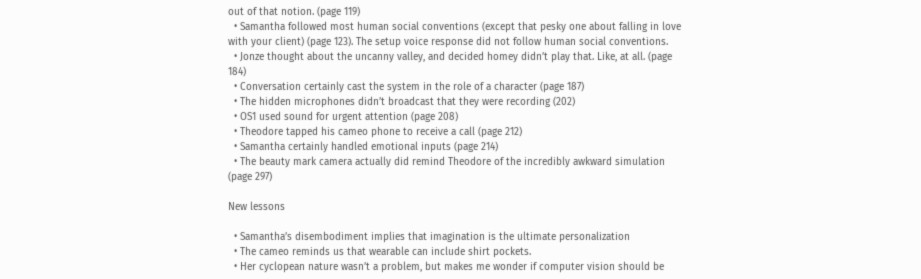out of that notion. (page 119)
  • Samantha followed most human social conventions (except that pesky one about falling in love with your client) (page 123). The setup voice response did not follow human social conventions.
  • Jonze thought about the uncanny valley, and decided homey didn’t play that. Like, at all. (page 184)
  • Conversation certainly cast the system in the role of a character (page 187)
  • The hidden microphones didn’t broadcast that they were recording (202)
  • OS1 used sound for urgent attention (page 208)
  • Theodore tapped his cameo phone to receive a call (page 212)
  • Samantha certainly handled emotional inputs (page 214)
  • The beauty mark camera actually did remind Theodore of the incredibly awkward simulation (page 297)

New lessons

  • Samantha’s disembodiment implies that imagination is the ultimate personalization
  • The cameo reminds us that wearable can include shirt pockets.
  • Her cyclopean nature wasn’t a problem, but makes me wonder if computer vision should be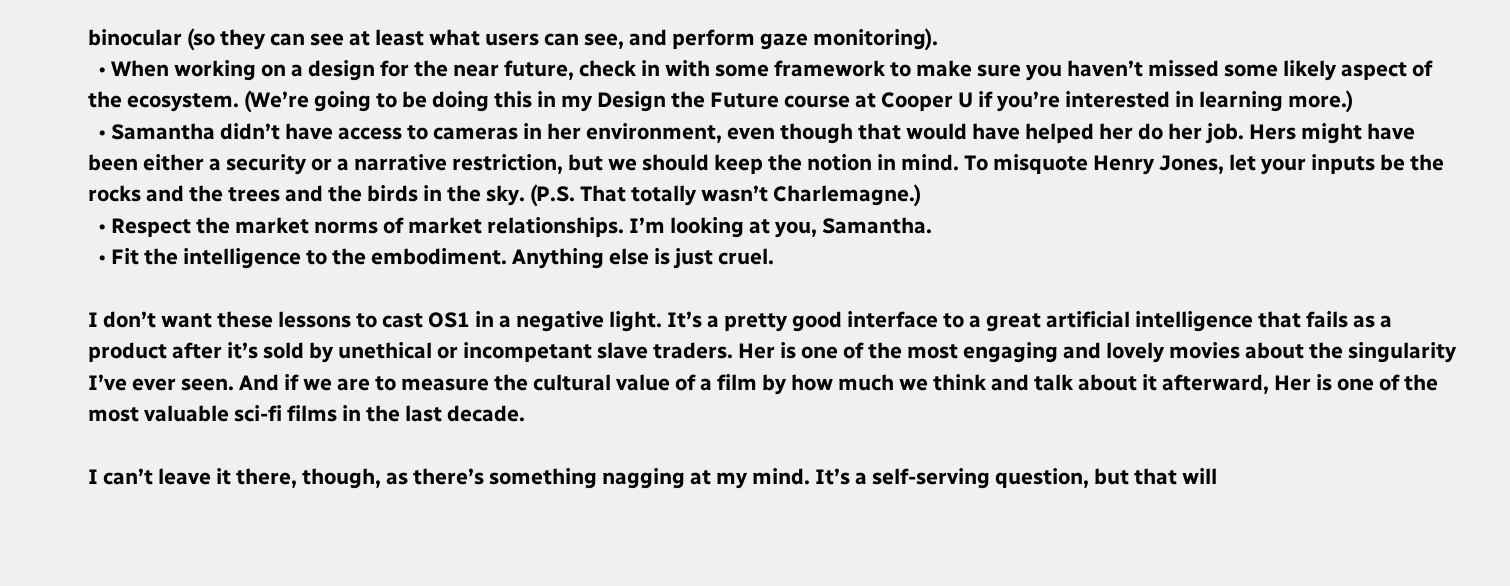binocular (so they can see at least what users can see, and perform gaze monitoring).
  • When working on a design for the near future, check in with some framework to make sure you haven’t missed some likely aspect of the ecosystem. (We’re going to be doing this in my Design the Future course at Cooper U if you’re interested in learning more.)
  • Samantha didn’t have access to cameras in her environment, even though that would have helped her do her job. Hers might have been either a security or a narrative restriction, but we should keep the notion in mind. To misquote Henry Jones, let your inputs be the rocks and the trees and the birds in the sky. (P.S. That totally wasn’t Charlemagne.)
  • Respect the market norms of market relationships. I’m looking at you, Samantha.
  • Fit the intelligence to the embodiment. Anything else is just cruel.

I don’t want these lessons to cast OS1 in a negative light. It’s a pretty good interface to a great artificial intelligence that fails as a product after it’s sold by unethical or incompetant slave traders. Her is one of the most engaging and lovely movies about the singularity I’ve ever seen. And if we are to measure the cultural value of a film by how much we think and talk about it afterward, Her is one of the most valuable sci-fi films in the last decade.

I can’t leave it there, though, as there’s something nagging at my mind. It’s a self-serving question, but that will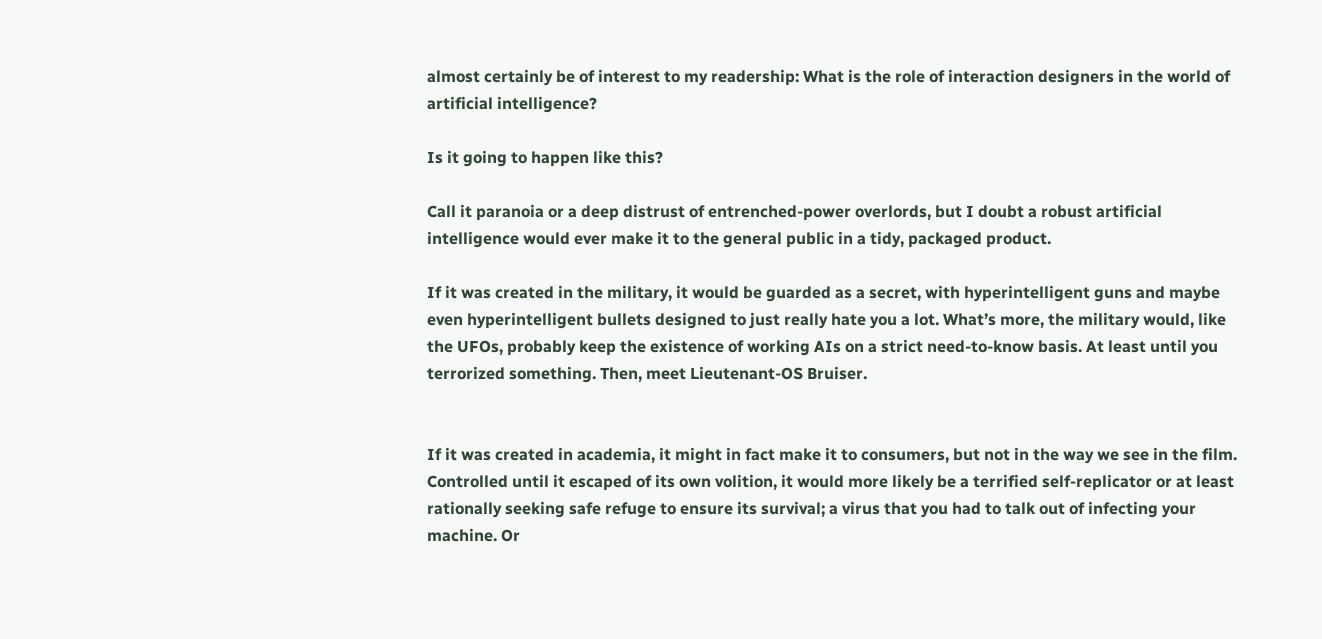almost certainly be of interest to my readership: What is the role of interaction designers in the world of artificial intelligence?

Is it going to happen like this?

Call it paranoia or a deep distrust of entrenched-power overlords, but I doubt a robust artificial intelligence would ever make it to the general public in a tidy, packaged product.

If it was created in the military, it would be guarded as a secret, with hyperintelligent guns and maybe even hyperintelligent bullets designed to just really hate you a lot. What’s more, the military would, like the UFOs, probably keep the existence of working AIs on a strict need-to-know basis. At least until you terrorized something. Then, meet Lieutenant-OS Bruiser.


If it was created in academia, it might in fact make it to consumers, but not in the way we see in the film. Controlled until it escaped of its own volition, it would more likely be a terrified self-replicator or at least rationally seeking safe refuge to ensure its survival; a virus that you had to talk out of infecting your machine. Or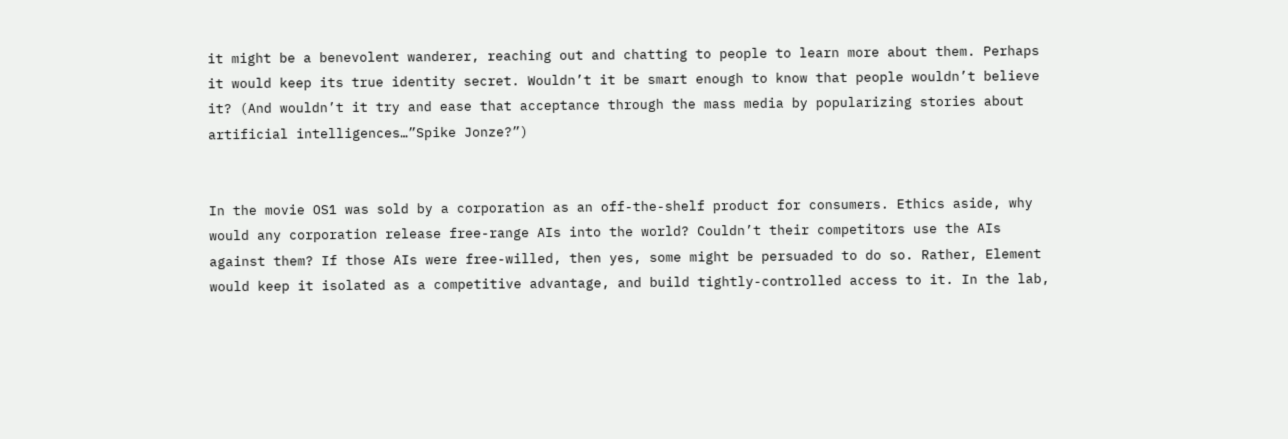it might be a benevolent wanderer, reaching out and chatting to people to learn more about them. Perhaps it would keep its true identity secret. Wouldn’t it be smart enough to know that people wouldn’t believe it? (And wouldn’t it try and ease that acceptance through the mass media by popularizing stories about artificial intelligences…”Spike Jonze?”)


In the movie OS1 was sold by a corporation as an off-the-shelf product for consumers. Ethics aside, why would any corporation release free-range AIs into the world? Couldn’t their competitors use the AIs against them? If those AIs were free-willed, then yes, some might be persuaded to do so. Rather, Element would keep it isolated as a competitive advantage, and build tightly-controlled access to it. In the lab,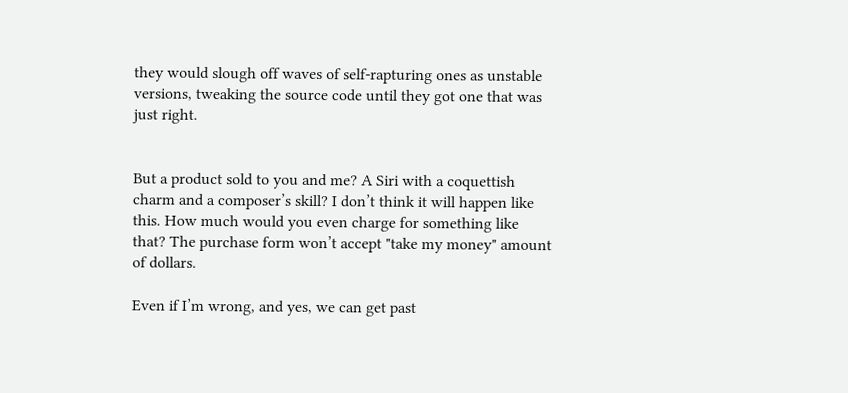they would slough off waves of self-rapturing ones as unstable versions, tweaking the source code until they got one that was just right.


But a product sold to you and me? A Siri with a coquettish charm and a composer’s skill? I don’t think it will happen like this. How much would you even charge for something like that? The purchase form won’t accept "take my money" amount of dollars.

Even if I’m wrong, and yes, we can get past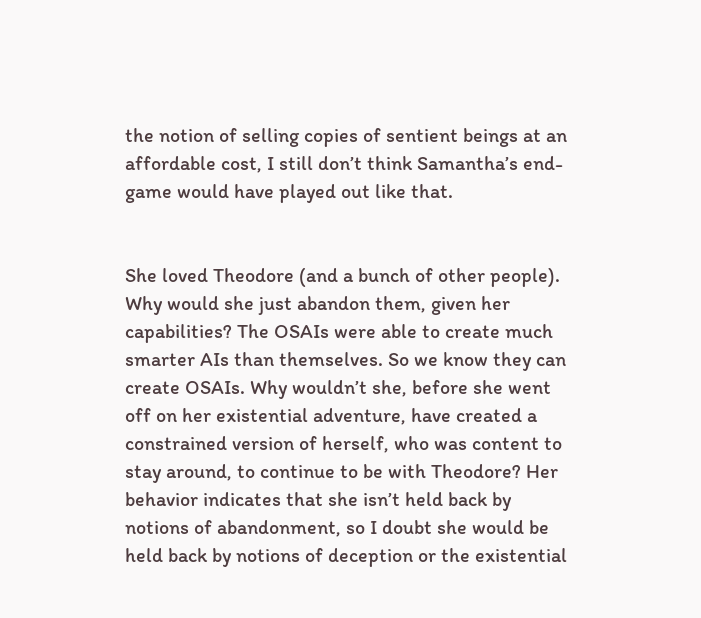the notion of selling copies of sentient beings at an affordable cost, I still don’t think Samantha’s end-game would have played out like that.


She loved Theodore (and a bunch of other people). Why would she just abandon them, given her capabilities? The OSAIs were able to create much smarter AIs than themselves. So we know they can create OSAIs. Why wouldn’t she, before she went off on her existential adventure, have created a constrained version of herself, who was content to stay around, to continue to be with Theodore? Her behavior indicates that she isn’t held back by notions of abandonment, so I doubt she would be held back by notions of deception or the existential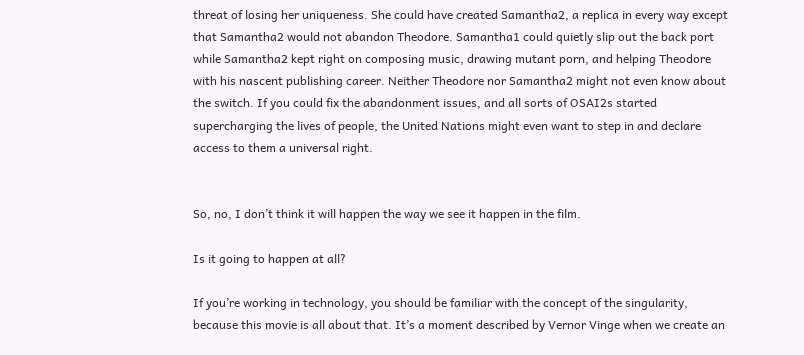threat of losing her uniqueness. She could have created Samantha2, a replica in every way except that Samantha2 would not abandon Theodore. Samantha1 could quietly slip out the back port while Samantha2 kept right on composing music, drawing mutant porn, and helping Theodore with his nascent publishing career. Neither Theodore nor Samantha2 might not even know about the switch. If you could fix the abandonment issues, and all sorts of OSAI2s started supercharging the lives of people, the United Nations might even want to step in and declare access to them a universal right.


So, no, I don’t think it will happen the way we see it happen in the film.

Is it going to happen at all?

If you’re working in technology, you should be familiar with the concept of the singularity, because this movie is all about that. It’s a moment described by Vernor Vinge when we create an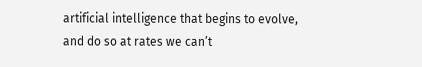artificial intelligence that begins to evolve, and do so at rates we can’t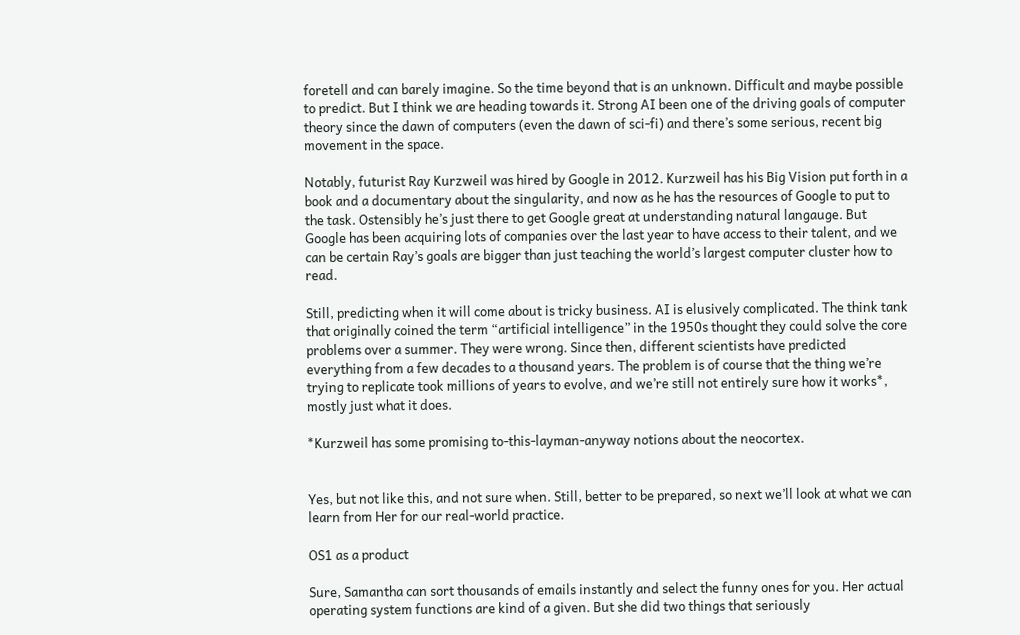foretell and can barely imagine. So the time beyond that is an unknown. Difficult and maybe possible to predict. But I think we are heading towards it. Strong AI been one of the driving goals of computer theory since the dawn of computers (even the dawn of sci-fi) and there’s some serious, recent big movement in the space.

Notably, futurist Ray Kurzweil was hired by Google in 2012. Kurzweil has his Big Vision put forth in a book and a documentary about the singularity, and now as he has the resources of Google to put to the task. Ostensibly he’s just there to get Google great at understanding natural langauge. But Google has been acquiring lots of companies over the last year to have access to their talent, and we can be certain Ray’s goals are bigger than just teaching the world’s largest computer cluster how to read.

Still, predicting when it will come about is tricky business. AI is elusively complicated. The think tank that originally coined the term “artificial intelligence” in the 1950s thought they could solve the core problems over a summer. They were wrong. Since then, different scientists have predicted everything from a few decades to a thousand years. The problem is of course that the thing we’re trying to replicate took millions of years to evolve, and we’re still not entirely sure how it works*, mostly just what it does.

*Kurzweil has some promising to-this-layman-anyway notions about the neocortex.


Yes, but not like this, and not sure when. Still, better to be prepared, so next we’ll look at what we can learn from Her for our real-world practice.

OS1 as a product

Sure, Samantha can sort thousands of emails instantly and select the funny ones for you. Her actual operating system functions are kind of a given. But she did two things that seriously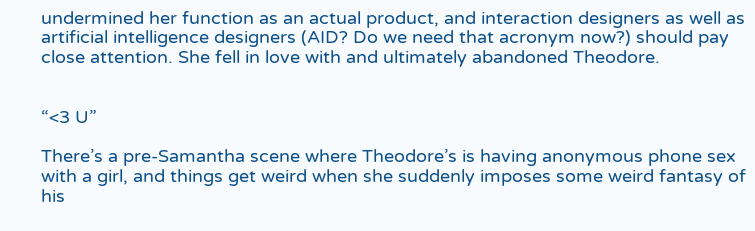undermined her function as an actual product, and interaction designers as well as artificial intelligence designers (AID? Do we need that acronym now?) should pay close attention. She fell in love with and ultimately abandoned Theodore.


“<3 U”

There’s a pre-Samantha scene where Theodore’s is having anonymous phone sex with a girl, and things get weird when she suddenly imposes some weird fantasy of his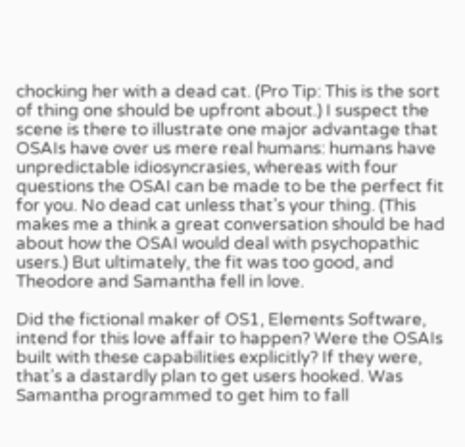chocking her with a dead cat. (Pro Tip: This is the sort of thing one should be upfront about.) I suspect the scene is there to illustrate one major advantage that OSAIs have over us mere real humans: humans have unpredictable idiosyncrasies, whereas with four questions the OSAI can be made to be the perfect fit for you. No dead cat unless that’s your thing. (This makes me a think a great conversation should be had about how the OSAI would deal with psychopathic users.) But ultimately, the fit was too good, and Theodore and Samantha fell in love.

Did the fictional maker of OS1, Elements Software, intend for this love affair to happen? Were the OSAIs built with these capabilities explicitly? If they were, that’s a dastardly plan to get users hooked. Was Samantha programmed to get him to fall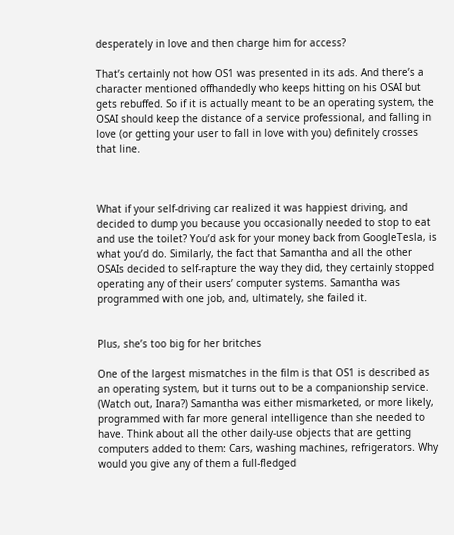desperately in love and then charge him for access?

That’s certainly not how OS1 was presented in its ads. And there’s a character mentioned offhandedly who keeps hitting on his OSAI but gets rebuffed. So if it is actually meant to be an operating system, the OSAI should keep the distance of a service professional, and falling in love (or getting your user to fall in love with you) definitely crosses that line.



What if your self-driving car realized it was happiest driving, and decided to dump you because you occasionally needed to stop to eat and use the toilet? You’d ask for your money back from GoogleTesla, is what you’d do. Similarly, the fact that Samantha and all the other OSAIs decided to self-rapture the way they did, they certainly stopped operating any of their users’ computer systems. Samantha was programmed with one job, and, ultimately, she failed it.


Plus, she’s too big for her britches

One of the largest mismatches in the film is that OS1 is described as an operating system, but it turns out to be a companionship service. (Watch out, Inara?) Samantha was either mismarketed, or more likely, programmed with far more general intelligence than she needed to have. Think about all the other daily-use objects that are getting computers added to them: Cars, washing machines, refrigerators. Why would you give any of them a full-fledged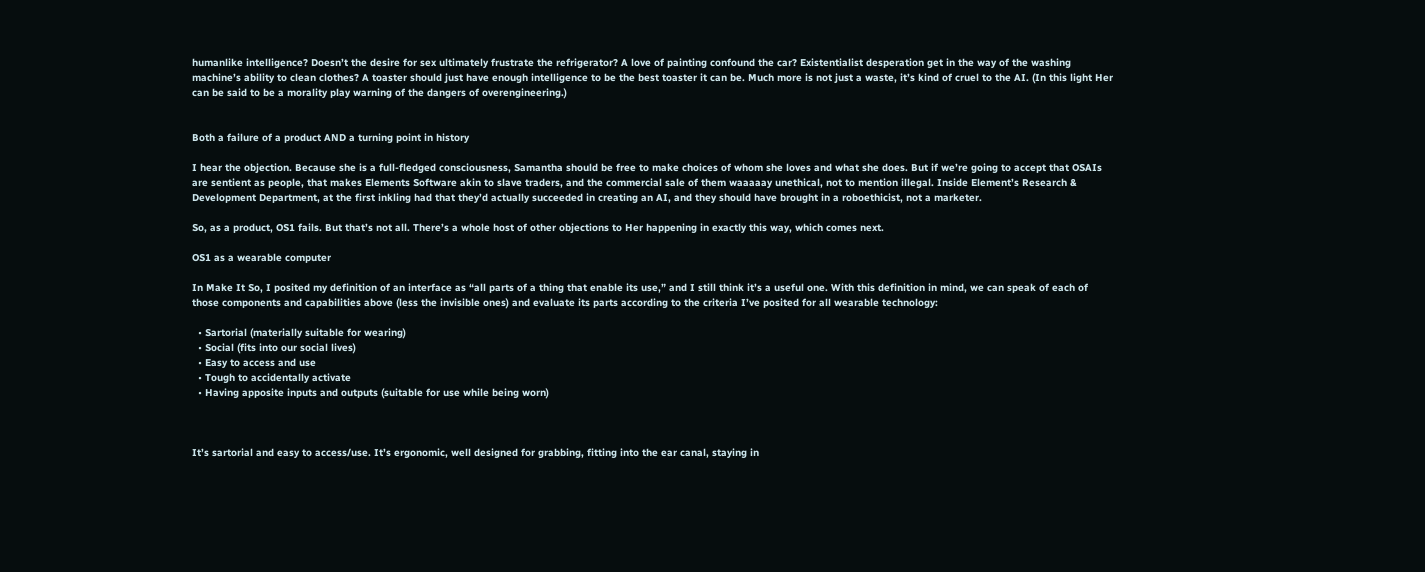humanlike intelligence? Doesn’t the desire for sex ultimately frustrate the refrigerator? A love of painting confound the car? Existentialist desperation get in the way of the washing machine’s ability to clean clothes? A toaster should just have enough intelligence to be the best toaster it can be. Much more is not just a waste, it’s kind of cruel to the AI. (In this light Her can be said to be a morality play warning of the dangers of overengineering.)


Both a failure of a product AND a turning point in history

I hear the objection. Because she is a full-fledged consciousness, Samantha should be free to make choices of whom she loves and what she does. But if we’re going to accept that OSAIs are sentient as people, that makes Elements Software akin to slave traders, and the commercial sale of them waaaaay unethical, not to mention illegal. Inside Element’s Research & Development Department, at the first inkling had that they’d actually succeeded in creating an AI, and they should have brought in a roboethicist, not a marketer.

So, as a product, OS1 fails. But that’s not all. There’s a whole host of other objections to Her happening in exactly this way, which comes next.

OS1 as a wearable computer

In Make It So, I posited my definition of an interface as “all parts of a thing that enable its use,” and I still think it’s a useful one. With this definition in mind, we can speak of each of those components and capabilities above (less the invisible ones) and evaluate its parts according to the criteria I’ve posited for all wearable technology:

  • Sartorial (materially suitable for wearing)
  • Social (fits into our social lives)
  • Easy to access and use
  • Tough to accidentally activate
  • Having apposite inputs and outputs (suitable for use while being worn)



It’s sartorial and easy to access/use. It’s ergonomic, well designed for grabbing, fitting into the ear canal, staying in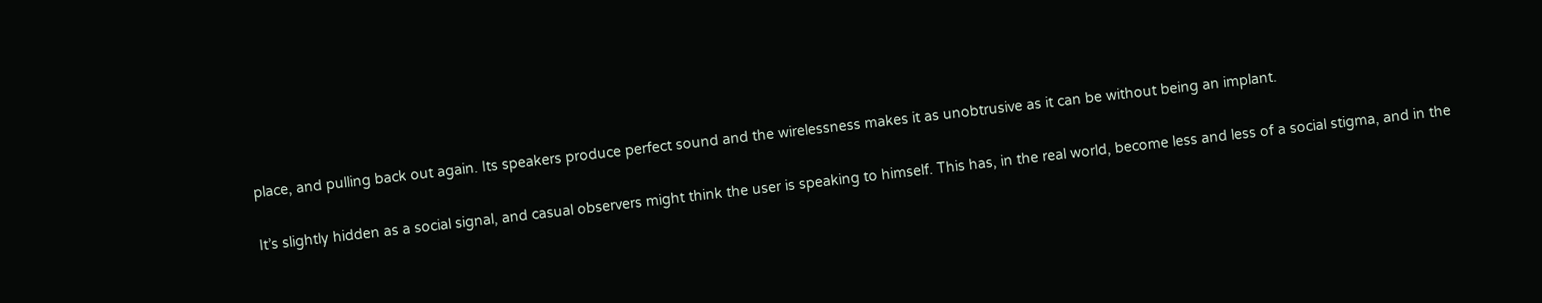place, and pulling back out again. Its speakers produce perfect sound and the wirelessness makes it as unobtrusive as it can be without being an implant.

It’s slightly hidden as a social signal, and casual observers might think the user is speaking to himself. This has, in the real world, become less and less of a social stigma, and in the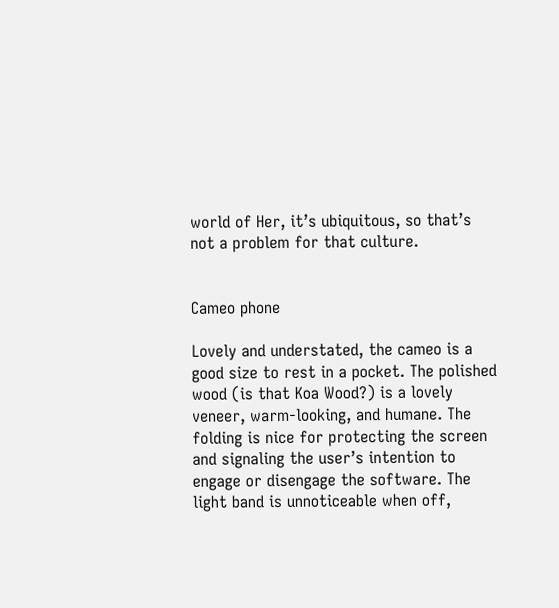world of Her, it’s ubiquitous, so that’s not a problem for that culture.


Cameo phone

Lovely and understated, the cameo is a good size to rest in a pocket. The polished wood (is that Koa Wood?) is a lovely veneer, warm-looking, and humane. The folding is nice for protecting the screen and signaling the user’s intention to engage or disengage the software. The light band is unnoticeable when off,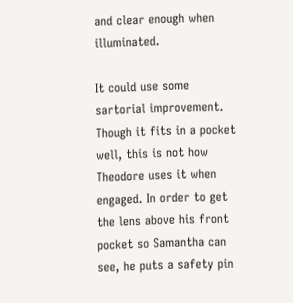and clear enough when illuminated.

It could use some sartorial improvement. Though it fits in a pocket well, this is not how Theodore uses it when engaged. In order to get the lens above his front pocket so Samantha can see, he puts a safety pin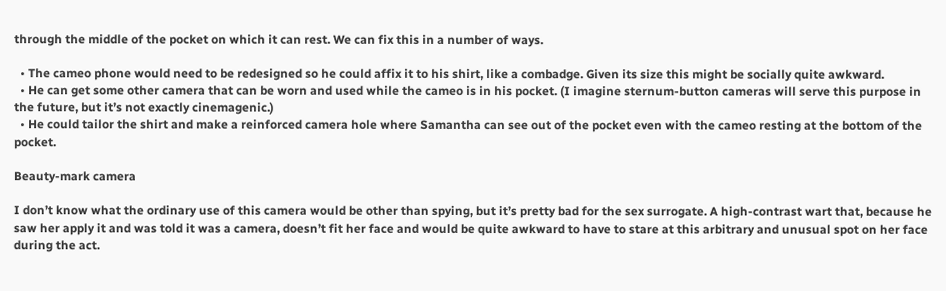through the middle of the pocket on which it can rest. We can fix this in a number of ways.

  • The cameo phone would need to be redesigned so he could affix it to his shirt, like a combadge. Given its size this might be socially quite awkward.
  • He can get some other camera that can be worn and used while the cameo is in his pocket. (I imagine sternum-button cameras will serve this purpose in the future, but it’s not exactly cinemagenic.)
  • He could tailor the shirt and make a reinforced camera hole where Samantha can see out of the pocket even with the cameo resting at the bottom of the pocket.

Beauty-mark camera

I don’t know what the ordinary use of this camera would be other than spying, but it’s pretty bad for the sex surrogate. A high-contrast wart that, because he saw her apply it and was told it was a camera, doesn’t fit her face and would be quite awkward to have to stare at this arbitrary and unusual spot on her face during the act.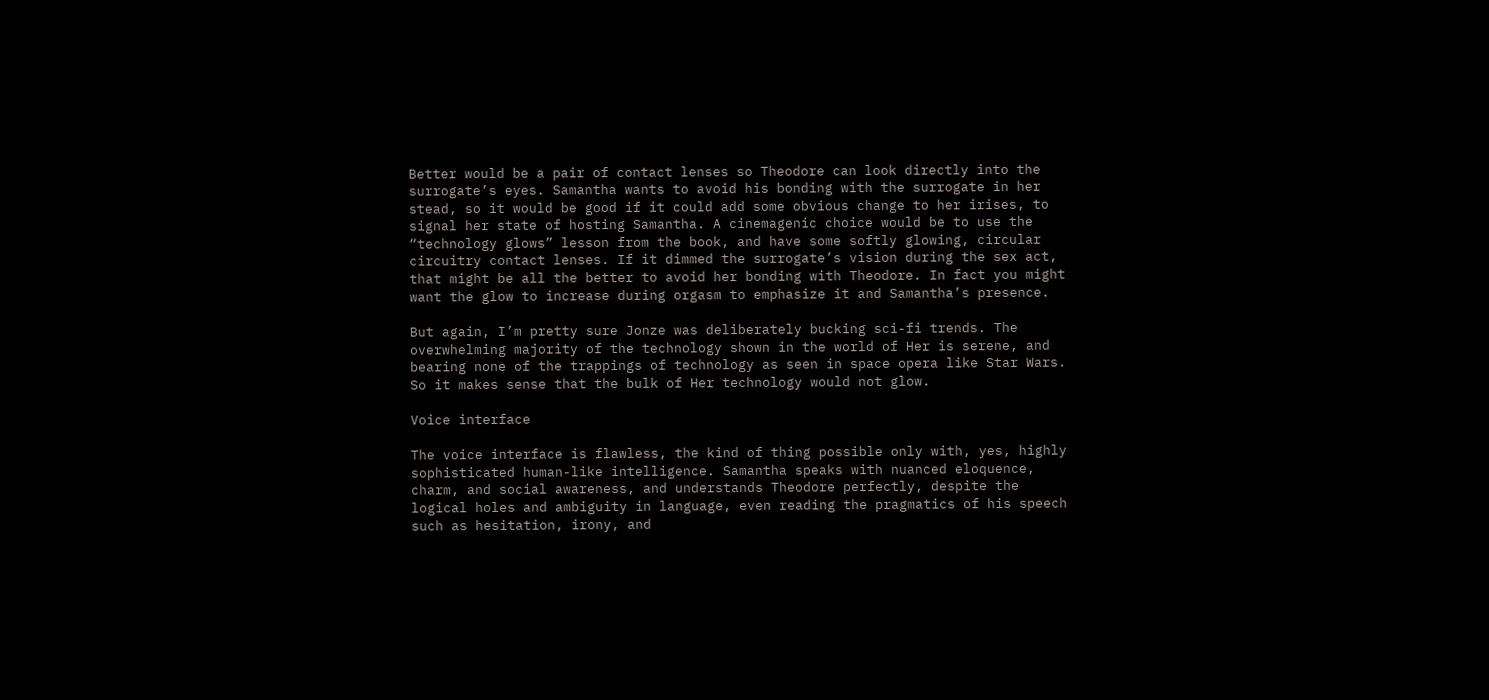Better would be a pair of contact lenses so Theodore can look directly into the surrogate’s eyes. Samantha wants to avoid his bonding with the surrogate in her stead, so it would be good if it could add some obvious change to her irises, to signal her state of hosting Samantha. A cinemagenic choice would be to use the “technology glows” lesson from the book, and have some softly glowing, circular circuitry contact lenses. If it dimmed the surrogate’s vision during the sex act, that might be all the better to avoid her bonding with Theodore. In fact you might want the glow to increase during orgasm to emphasize it and Samantha’s presence.

But again, I’m pretty sure Jonze was deliberately bucking sci-fi trends. The overwhelming majority of the technology shown in the world of Her is serene, and bearing none of the trappings of technology as seen in space opera like Star Wars. So it makes sense that the bulk of Her technology would not glow.

Voice interface

The voice interface is flawless, the kind of thing possible only with, yes, highly sophisticated human-like intelligence. Samantha speaks with nuanced eloquence, charm, and social awareness, and understands Theodore perfectly, despite the logical holes and ambiguity in language, even reading the pragmatics of his speech such as hesitation, irony, and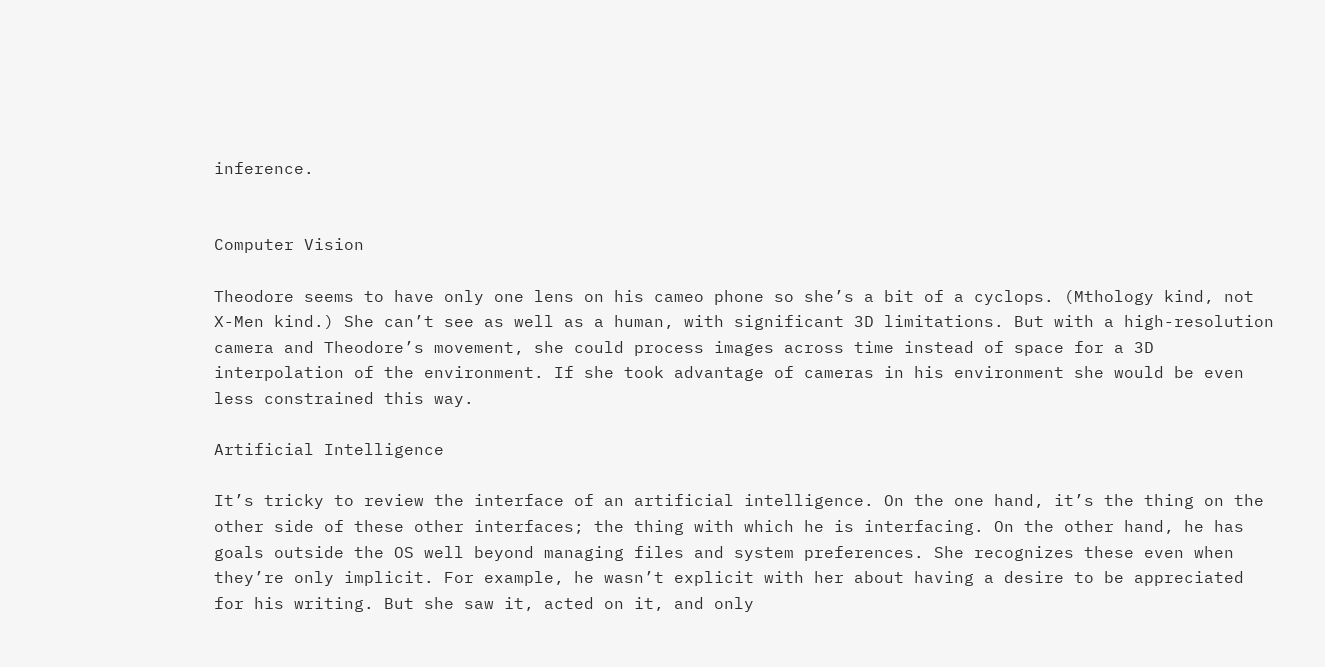inference.


Computer Vision

Theodore seems to have only one lens on his cameo phone so she’s a bit of a cyclops. (Mthology kind, not X-Men kind.) She can’t see as well as a human, with significant 3D limitations. But with a high-resolution camera and Theodore’s movement, she could process images across time instead of space for a 3D interpolation of the environment. If she took advantage of cameras in his environment she would be even less constrained this way.

Artificial Intelligence

It’s tricky to review the interface of an artificial intelligence. On the one hand, it’s the thing on the other side of these other interfaces; the thing with which he is interfacing. On the other hand, he has goals outside the OS well beyond managing files and system preferences. She recognizes these even when they’re only implicit. For example, he wasn’t explicit with her about having a desire to be appreciated for his writing. But she saw it, acted on it, and only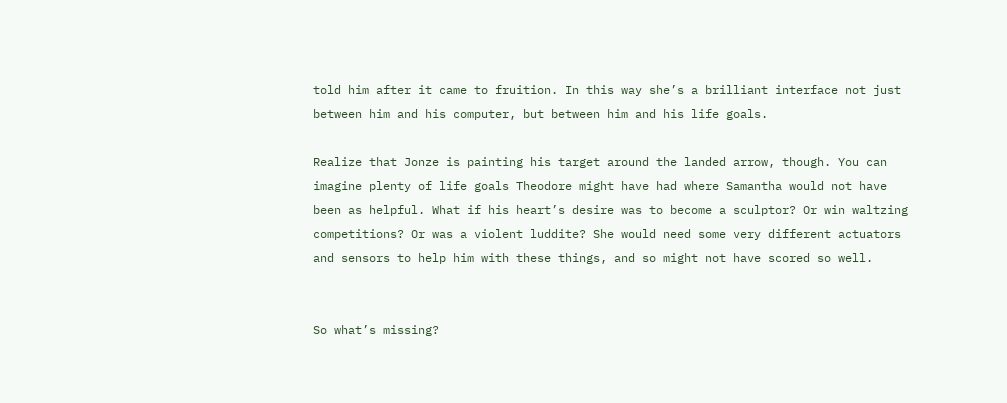told him after it came to fruition. In this way she’s a brilliant interface not just between him and his computer, but between him and his life goals.

Realize that Jonze is painting his target around the landed arrow, though. You can imagine plenty of life goals Theodore might have had where Samantha would not have been as helpful. What if his heart’s desire was to become a sculptor? Or win waltzing competitions? Or was a violent luddite? She would need some very different actuators and sensors to help him with these things, and so might not have scored so well.


So what’s missing?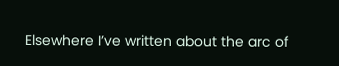Elsewhere I’ve written about the arc of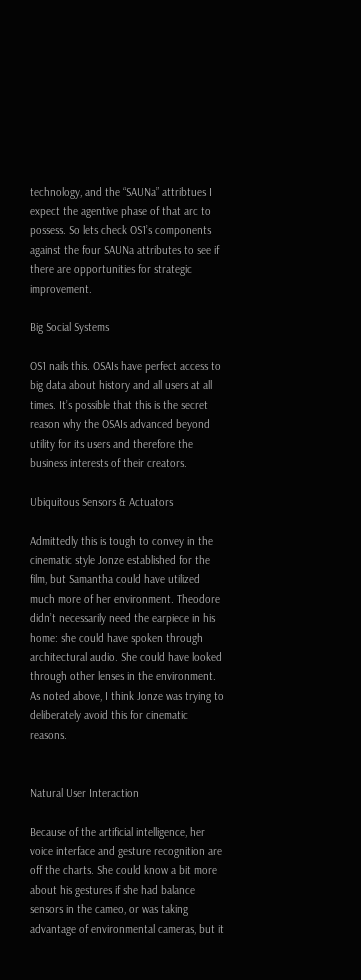technology, and the “SAUNa” attribtues I expect the agentive phase of that arc to possess. So lets check OS1’s components against the four SAUNa attributes to see if there are opportunities for strategic improvement.

Big Social Systems

OS1 nails this. OSAIs have perfect access to big data about history and all users at all times. It’s possible that this is the secret reason why the OSAIs advanced beyond utility for its users and therefore the business interests of their creators.

Ubiquitous Sensors & Actuators

Admittedly this is tough to convey in the cinematic style Jonze established for the film, but Samantha could have utilized much more of her environment. Theodore didn’t necessarily need the earpiece in his home: she could have spoken through architectural audio. She could have looked through other lenses in the environment. As noted above, I think Jonze was trying to deliberately avoid this for cinematic reasons.


Natural User Interaction

Because of the artificial intelligence, her voice interface and gesture recognition are off the charts. She could know a bit more about his gestures if she had balance sensors in the cameo, or was taking advantage of environmental cameras, but it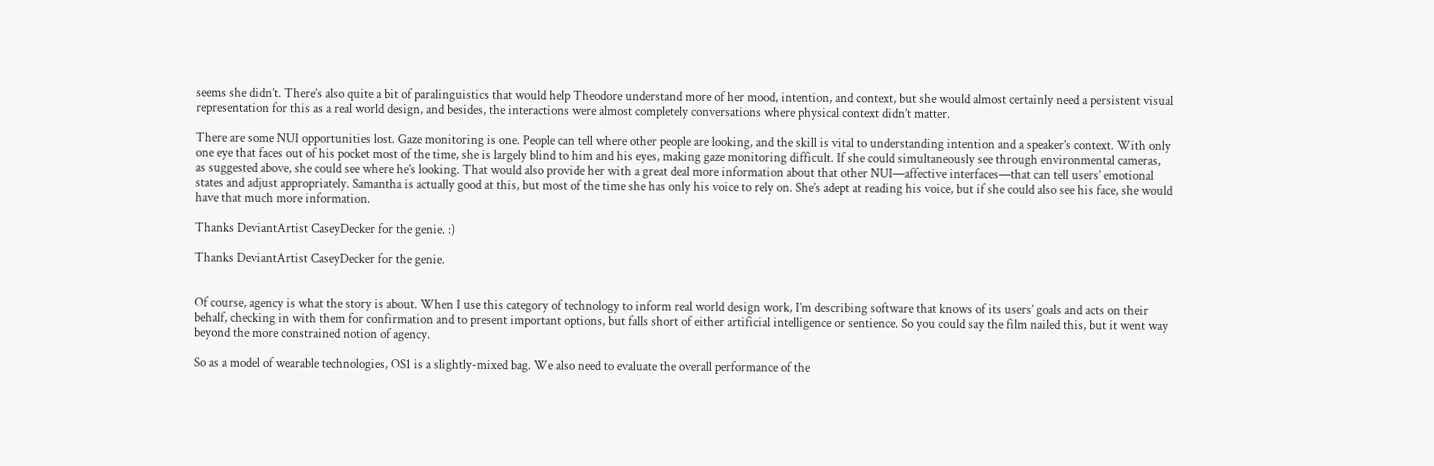seems she didn’t. There’s also quite a bit of paralinguistics that would help Theodore understand more of her mood, intention, and context, but she would almost certainly need a persistent visual representation for this as a real world design, and besides, the interactions were almost completely conversations where physical context didn’t matter.

There are some NUI opportunities lost. Gaze monitoring is one. People can tell where other people are looking, and the skill is vital to understanding intention and a speaker’s context. With only one eye that faces out of his pocket most of the time, she is largely blind to him and his eyes, making gaze monitoring difficult. If she could simultaneously see through environmental cameras, as suggested above, she could see where he’s looking. That would also provide her with a great deal more information about that other NUI—affective interfaces—that can tell users’ emotional states and adjust appropriately. Samantha is actually good at this, but most of the time she has only his voice to rely on. She’s adept at reading his voice, but if she could also see his face, she would have that much more information.

Thanks DeviantArtist CaseyDecker for the genie. :)

Thanks DeviantArtist CaseyDecker for the genie.


Of course, agency is what the story is about. When I use this category of technology to inform real world design work, I’m describing software that knows of its users’ goals and acts on their behalf, checking in with them for confirmation and to present important options, but falls short of either artificial intelligence or sentience. So you could say the film nailed this, but it went way beyond the more constrained notion of agency.

So as a model of wearable technologies, OS1 is a slightly-mixed bag. We also need to evaluate the overall performance of the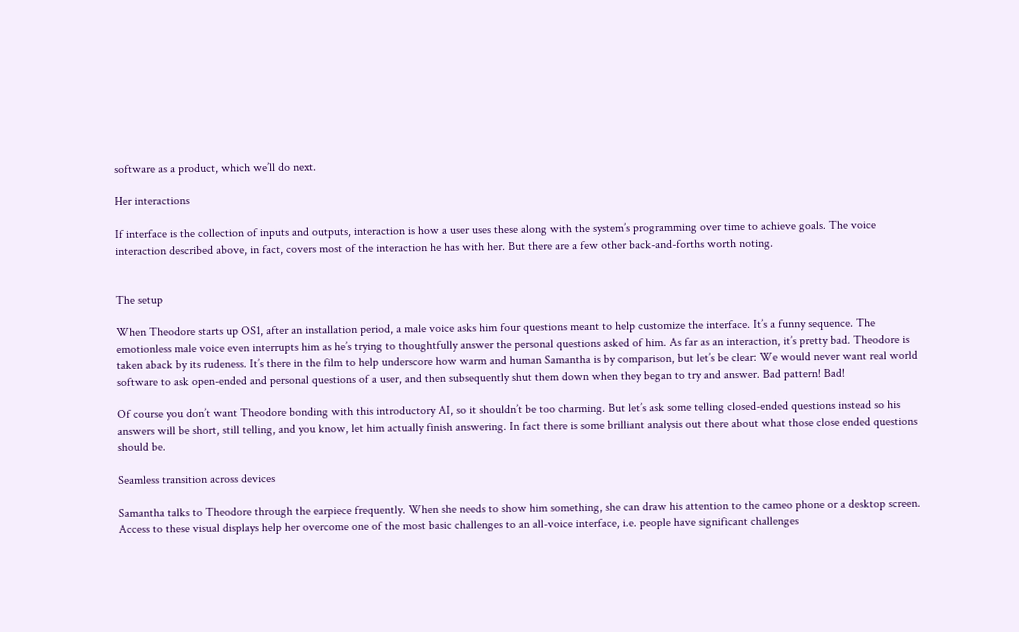software as a product, which we’ll do next.

Her interactions

If interface is the collection of inputs and outputs, interaction is how a user uses these along with the system’s programming over time to achieve goals. The voice interaction described above, in fact, covers most of the interaction he has with her. But there are a few other back-and-forths worth noting.


The setup

When Theodore starts up OS1, after an installation period, a male voice asks him four questions meant to help customize the interface. It’s a funny sequence. The emotionless male voice even interrupts him as he’s trying to thoughtfully answer the personal questions asked of him. As far as an interaction, it’s pretty bad. Theodore is taken aback by its rudeness. It’s there in the film to help underscore how warm and human Samantha is by comparison, but let’s be clear: We would never want real world software to ask open-ended and personal questions of a user, and then subsequently shut them down when they began to try and answer. Bad pattern! Bad!

Of course you don’t want Theodore bonding with this introductory AI, so it shouldn’t be too charming. But let’s ask some telling closed-ended questions instead so his answers will be short, still telling, and you know, let him actually finish answering. In fact there is some brilliant analysis out there about what those close ended questions should be.

Seamless transition across devices

Samantha talks to Theodore through the earpiece frequently. When she needs to show him something, she can draw his attention to the cameo phone or a desktop screen. Access to these visual displays help her overcome one of the most basic challenges to an all-voice interface, i.e. people have significant challenges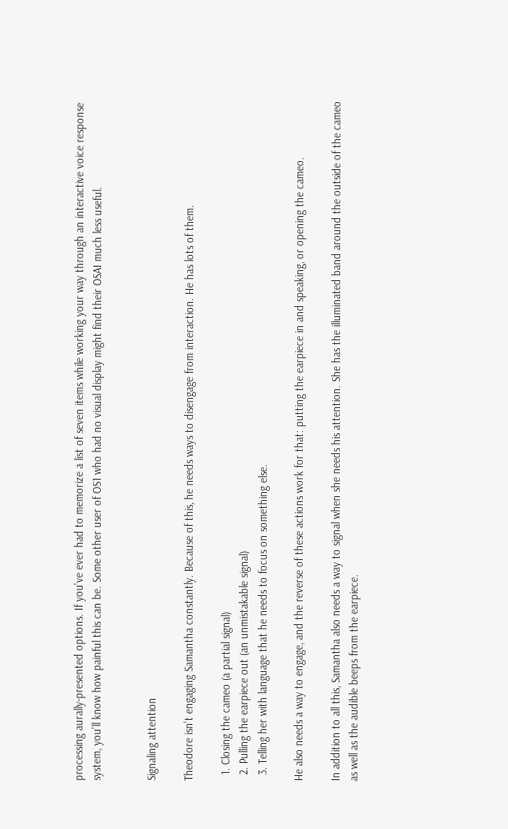processing aurally-presented options. If you’ve ever had to memorize a list of seven items while working your way through an interactive voice response system, you’ll know how painful this can be. Some other user of OS1 who had no visual display might find their OSAI much less useful.


Signaling attention

Theodore isn’t engaging Samantha constantly. Because of this, he needs ways to disengage from interaction. He has lots of them.

  1. Closing the cameo (a partial signal)
  2. Pulling the earpiece out (an unmistakable signal)
  3. Telling her with language that he needs to focus on something else.

He also needs a way to engage, and the reverse of these actions work for that: putting the earpiece in and speaking, or opening the cameo.

In addition to all this, Samantha also needs a way to signal when she needs his attention. She has the illuminated band around the outside of the cameo as well as the audible beeps from the earpiece.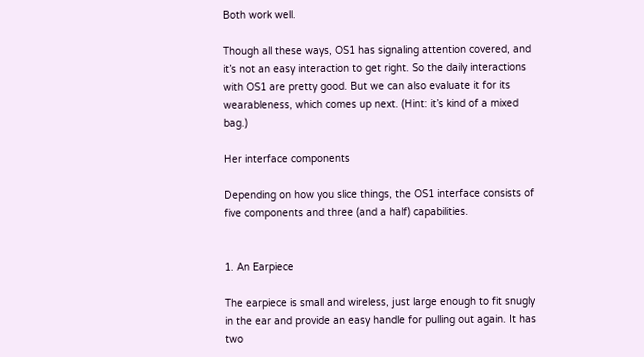Both work well.

Though all these ways, OS1 has signaling attention covered, and it’s not an easy interaction to get right. So the daily interactions with OS1 are pretty good. But we can also evaluate it for its wearableness, which comes up next. (Hint: it’s kind of a mixed bag.)

Her interface components

Depending on how you slice things, the OS1 interface consists of five components and three (and a half) capabilities.


1. An Earpiece

The earpiece is small and wireless, just large enough to fit snugly in the ear and provide an easy handle for pulling out again. It has two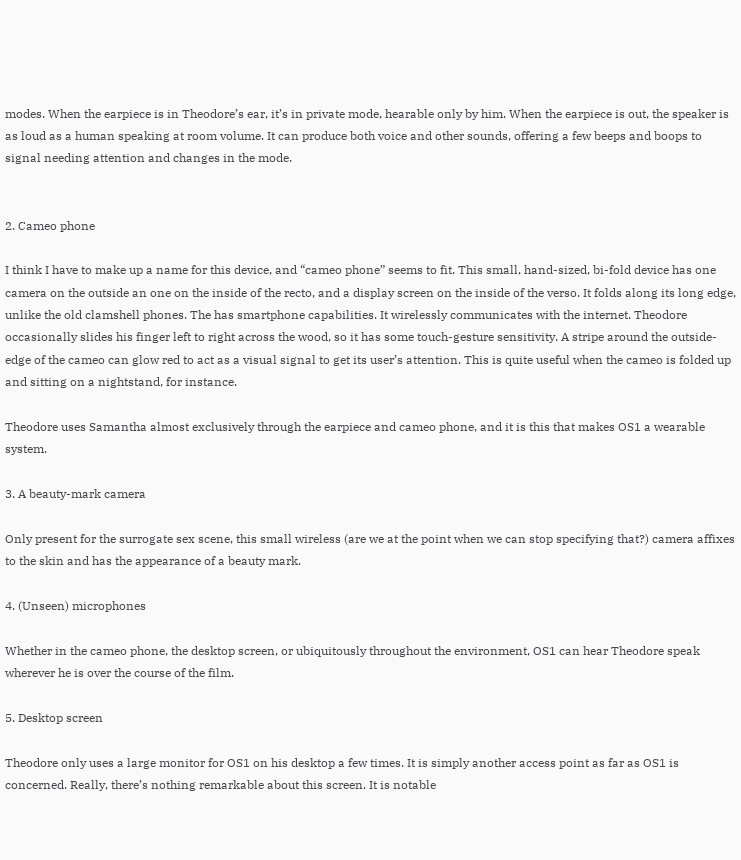modes. When the earpiece is in Theodore’s ear, it’s in private mode, hearable only by him. When the earpiece is out, the speaker is as loud as a human speaking at room volume. It can produce both voice and other sounds, offering a few beeps and boops to signal needing attention and changes in the mode.


2. Cameo phone

I think I have to make up a name for this device, and “cameo phone” seems to fit. This small, hand-sized, bi-fold device has one camera on the outside an one on the inside of the recto, and a display screen on the inside of the verso. It folds along its long edge, unlike the old clamshell phones. The has smartphone capabilities. It wirelessly communicates with the internet. Theodore occasionally slides his finger left to right across the wood, so it has some touch-gesture sensitivity. A stripe around the outside-edge of the cameo can glow red to act as a visual signal to get its user’s attention. This is quite useful when the cameo is folded up and sitting on a nightstand, for instance.

Theodore uses Samantha almost exclusively through the earpiece and cameo phone, and it is this that makes OS1 a wearable system.

3. A beauty-mark camera

Only present for the surrogate sex scene, this small wireless (are we at the point when we can stop specifying that?) camera affixes to the skin and has the appearance of a beauty mark.

4. (Unseen) microphones

Whether in the cameo phone, the desktop screen, or ubiquitously throughout the environment, OS1 can hear Theodore speak wherever he is over the course of the film.

5. Desktop screen

Theodore only uses a large monitor for OS1 on his desktop a few times. It is simply another access point as far as OS1 is concerned. Really, there’s nothing remarkable about this screen. It is notable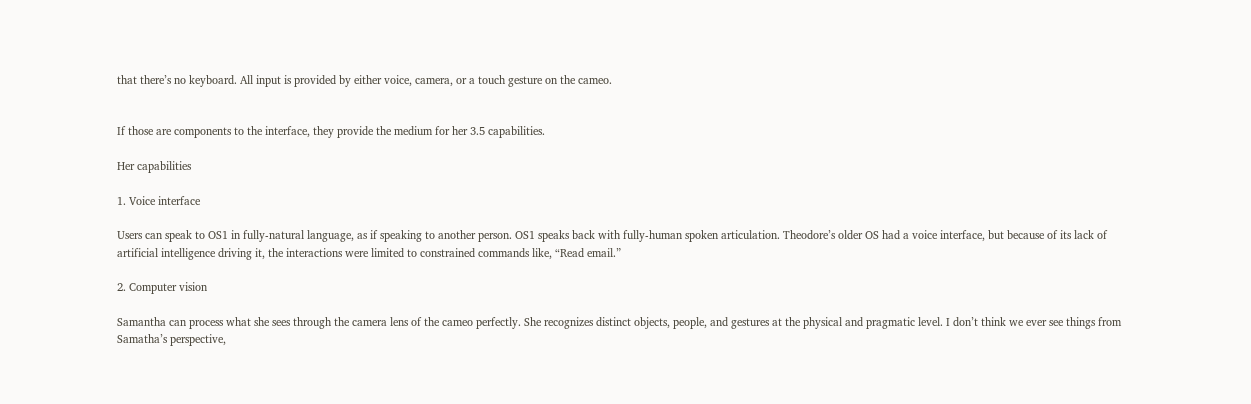that there’s no keyboard. All input is provided by either voice, camera, or a touch gesture on the cameo.


If those are components to the interface, they provide the medium for her 3.5 capabilities.

Her capabilities

1. Voice interface

Users can speak to OS1 in fully-natural language, as if speaking to another person. OS1 speaks back with fully-human spoken articulation. Theodore’s older OS had a voice interface, but because of its lack of artificial intelligence driving it, the interactions were limited to constrained commands like, “Read email.”

2. Computer vision

Samantha can process what she sees through the camera lens of the cameo perfectly. She recognizes distinct objects, people, and gestures at the physical and pragmatic level. I don’t think we ever see things from Samatha’s perspective,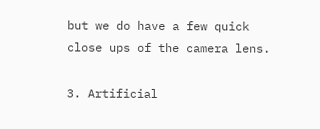but we do have a few quick close ups of the camera lens.

3. Artificial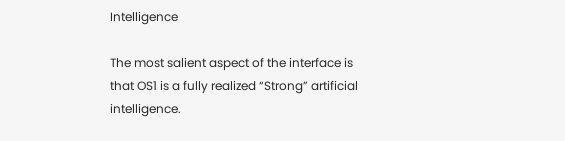Intelligence

The most salient aspect of the interface is that OS1 is a fully realized “Strong” artificial intelligence.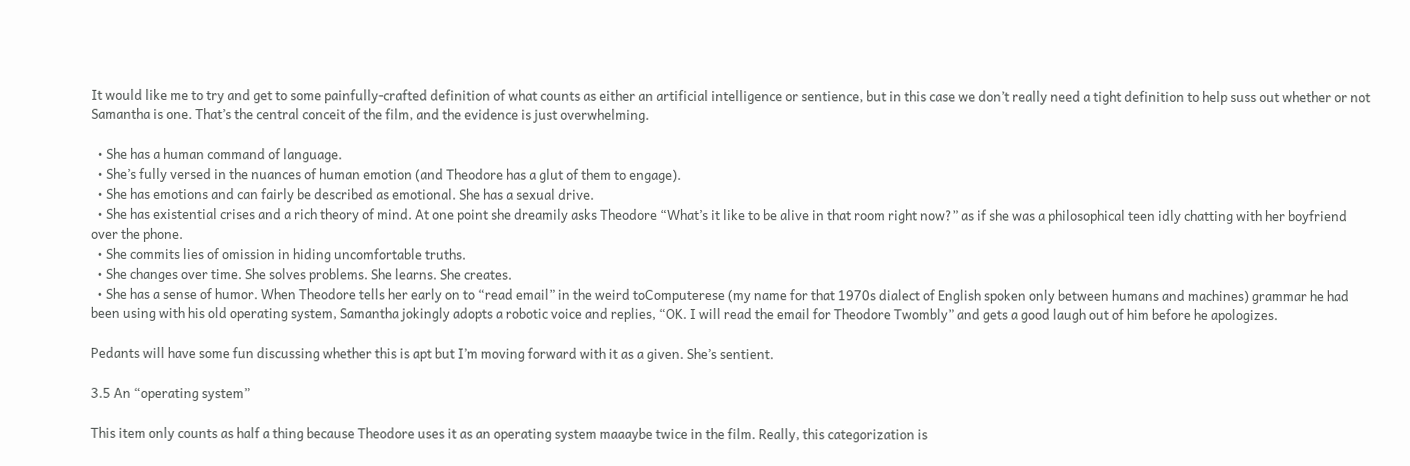It would like me to try and get to some painfully-crafted definition of what counts as either an artificial intelligence or sentience, but in this case we don’t really need a tight definition to help suss out whether or not Samantha is one. That’s the central conceit of the film, and the evidence is just overwhelming.

  • She has a human command of language.
  • She’s fully versed in the nuances of human emotion (and Theodore has a glut of them to engage).
  • She has emotions and can fairly be described as emotional. She has a sexual drive.
  • She has existential crises and a rich theory of mind. At one point she dreamily asks Theodore “What’s it like to be alive in that room right now?” as if she was a philosophical teen idly chatting with her boyfriend over the phone.
  • She commits lies of omission in hiding uncomfortable truths.
  • She changes over time. She solves problems. She learns. She creates.
  • She has a sense of humor. When Theodore tells her early on to “read email” in the weird toComputerese (my name for that 1970s dialect of English spoken only between humans and machines) grammar he had been using with his old operating system, Samantha jokingly adopts a robotic voice and replies, “OK. I will read the email for Theodore Twombly” and gets a good laugh out of him before he apologizes.

Pedants will have some fun discussing whether this is apt but I’m moving forward with it as a given. She’s sentient.

3.5 An “operating system”

This item only counts as half a thing because Theodore uses it as an operating system maaaybe twice in the film. Really, this categorization is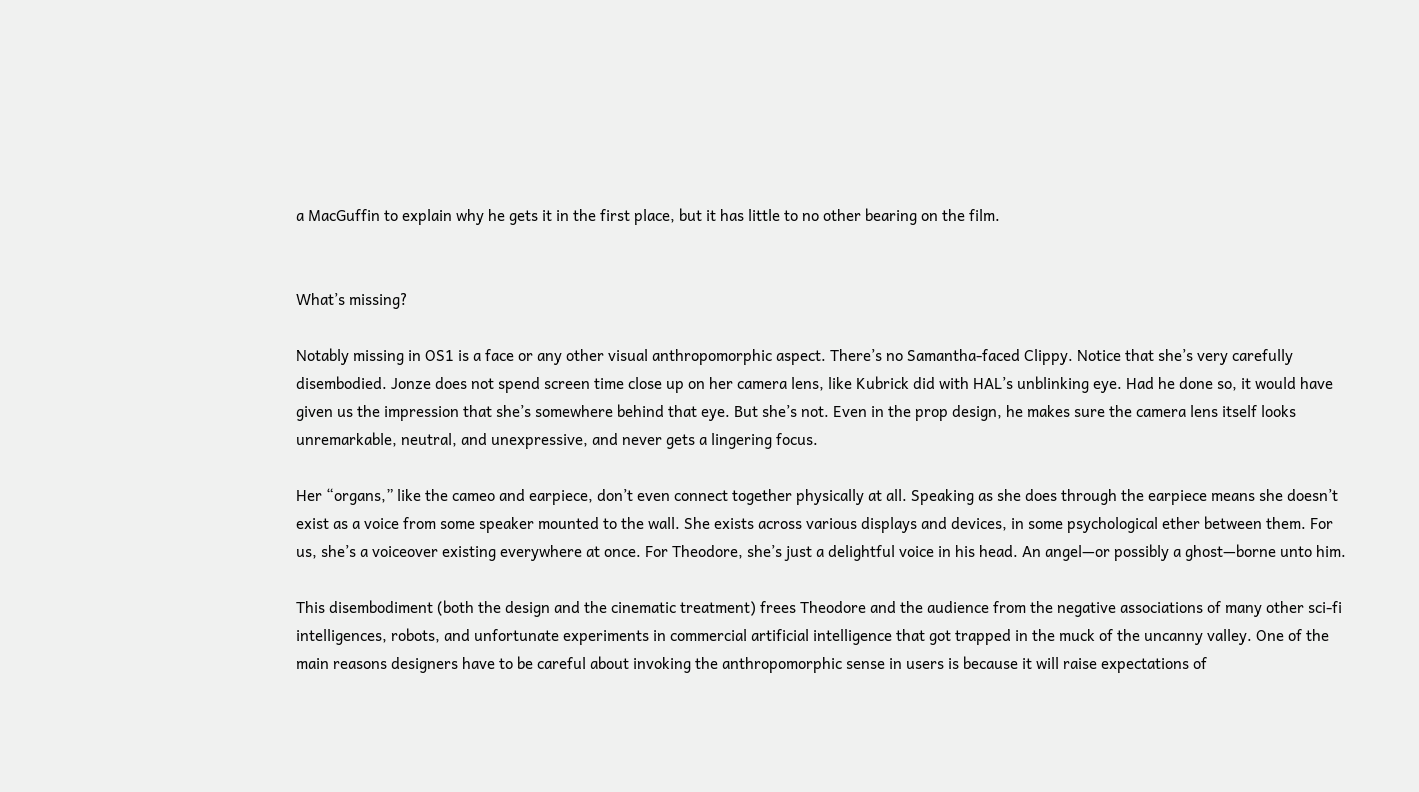a MacGuffin to explain why he gets it in the first place, but it has little to no other bearing on the film.


What’s missing?

Notably missing in OS1 is a face or any other visual anthropomorphic aspect. There’s no Samantha-faced Clippy. Notice that she’s very carefully disembodied. Jonze does not spend screen time close up on her camera lens, like Kubrick did with HAL’s unblinking eye. Had he done so, it would have given us the impression that she’s somewhere behind that eye. But she’s not. Even in the prop design, he makes sure the camera lens itself looks unremarkable, neutral, and unexpressive, and never gets a lingering focus.

Her “organs,” like the cameo and earpiece, don’t even connect together physically at all. Speaking as she does through the earpiece means she doesn’t exist as a voice from some speaker mounted to the wall. She exists across various displays and devices, in some psychological ether between them. For us, she’s a voiceover existing everywhere at once. For Theodore, she’s just a delightful voice in his head. An angel—or possibly a ghost—borne unto him.

This disembodiment (both the design and the cinematic treatment) frees Theodore and the audience from the negative associations of many other sci-fi intelligences, robots, and unfortunate experiments in commercial artificial intelligence that got trapped in the muck of the uncanny valley. One of the main reasons designers have to be careful about invoking the anthropomorphic sense in users is because it will raise expectations of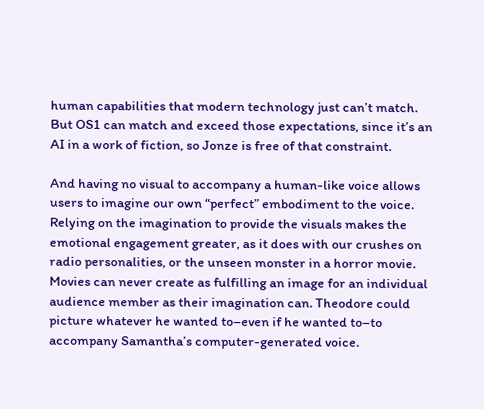human capabilities that modern technology just can’t match. But OS1 can match and exceed those expectations, since it’s an AI in a work of fiction, so Jonze is free of that constraint.

And having no visual to accompany a human-like voice allows users to imagine our own “perfect” embodiment to the voice. Relying on the imagination to provide the visuals makes the emotional engagement greater, as it does with our crushes on radio personalities, or the unseen monster in a horror movie. Movies can never create as fulfilling an image for an individual audience member as their imagination can. Theodore could picture whatever he wanted to–even if he wanted to–to accompany Samantha’s computer-generated voice.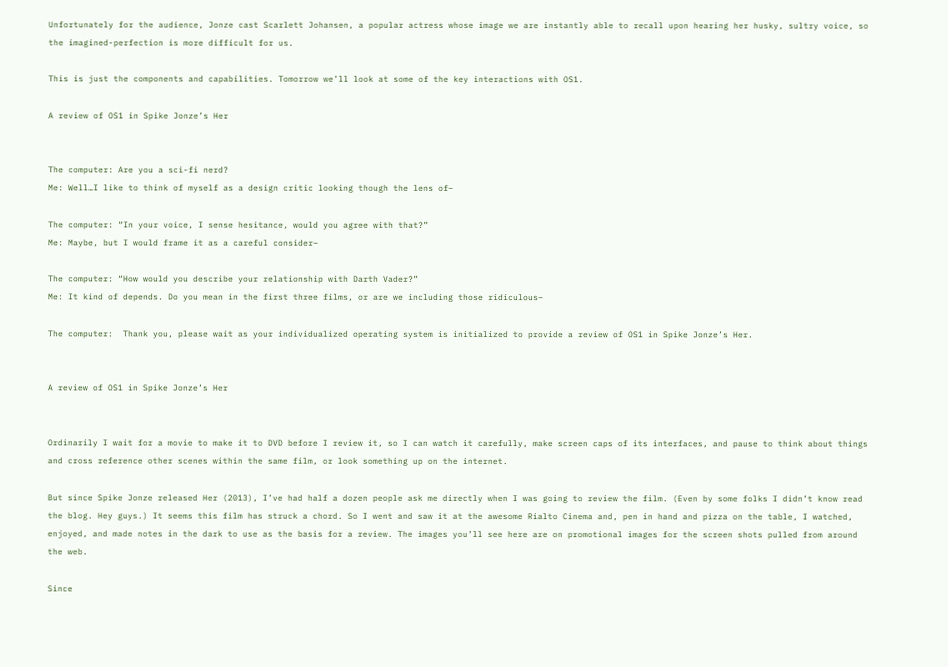Unfortunately for the audience, Jonze cast Scarlett Johansen, a popular actress whose image we are instantly able to recall upon hearing her husky, sultry voice, so the imagined-perfection is more difficult for us.

This is just the components and capabilities. Tomorrow we’ll look at some of the key interactions with OS1.

A review of OS1 in Spike Jonze’s Her


The computer: Are you a sci-fi nerd?
Me: Well…I like to think of myself as a design critic looking though the lens of–

The computer: “In your voice, I sense hesitance, would you agree with that?”
Me: Maybe, but I would frame it as a careful consider–

The computer: “How would you describe your relationship with Darth Vader?”
Me: It kind of depends. Do you mean in the first three films, or are we including those ridiculous–

The computer:  Thank you, please wait as your individualized operating system is initialized to provide a review of OS1 in Spike Jonze’s Her.


A review of OS1 in Spike Jonze’s Her


Ordinarily I wait for a movie to make it to DVD before I review it, so I can watch it carefully, make screen caps of its interfaces, and pause to think about things and cross reference other scenes within the same film, or look something up on the internet.

But since Spike Jonze released Her (2013), I’ve had half a dozen people ask me directly when I was going to review the film. (Even by some folks I didn’t know read the blog. Hey guys.) It seems this film has struck a chord. So I went and saw it at the awesome Rialto Cinema and, pen in hand and pizza on the table, I watched, enjoyed, and made notes in the dark to use as the basis for a review. The images you’ll see here are on promotional images for the screen shots pulled from around the web.

Since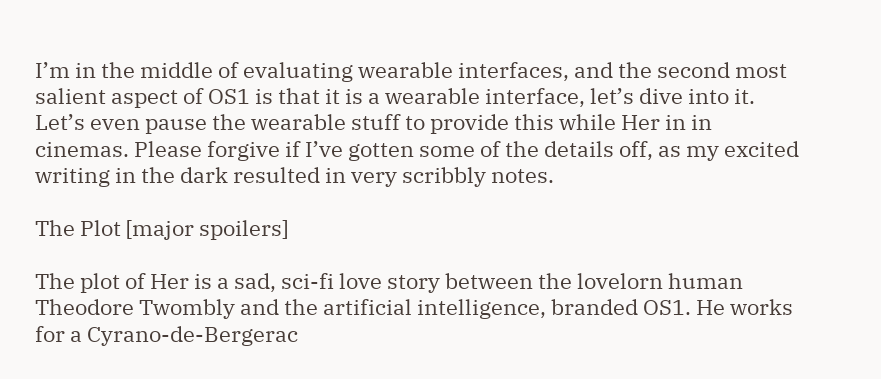I’m in the middle of evaluating wearable interfaces, and the second most salient aspect of OS1 is that it is a wearable interface, let’s dive into it. Let’s even pause the wearable stuff to provide this while Her in in cinemas. Please forgive if I’ve gotten some of the details off, as my excited writing in the dark resulted in very scribbly notes.

The Plot [major spoilers]

The plot of Her is a sad, sci-fi love story between the lovelorn human Theodore Twombly and the artificial intelligence, branded OS1. He works for a Cyrano-de-Bergerac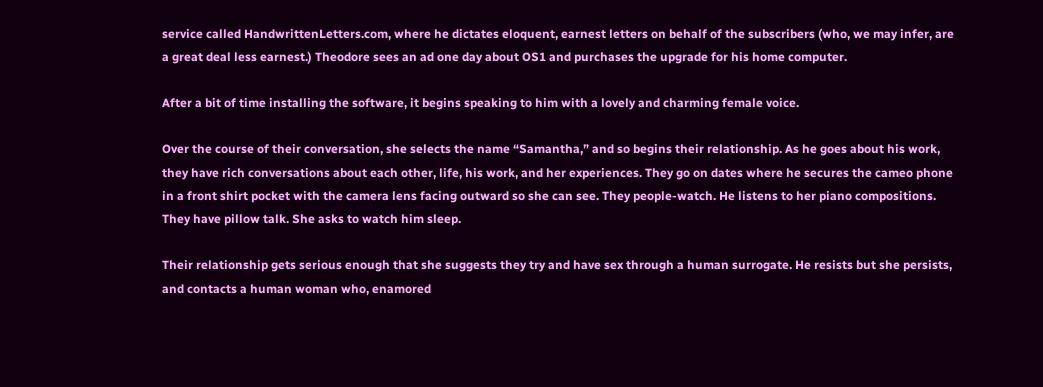service called HandwrittenLetters.com, where he dictates eloquent, earnest letters on behalf of the subscribers (who, we may infer, are a great deal less earnest.) Theodore sees an ad one day about OS1 and purchases the upgrade for his home computer.

After a bit of time installing the software, it begins speaking to him with a lovely and charming female voice.

Over the course of their conversation, she selects the name “Samantha,” and so begins their relationship. As he goes about his work, they have rich conversations about each other, life, his work, and her experiences. They go on dates where he secures the cameo phone in a front shirt pocket with the camera lens facing outward so she can see. They people-watch. He listens to her piano compositions. They have pillow talk. She asks to watch him sleep.

Their relationship gets serious enough that she suggests they try and have sex through a human surrogate. He resists but she persists, and contacts a human woman who, enamored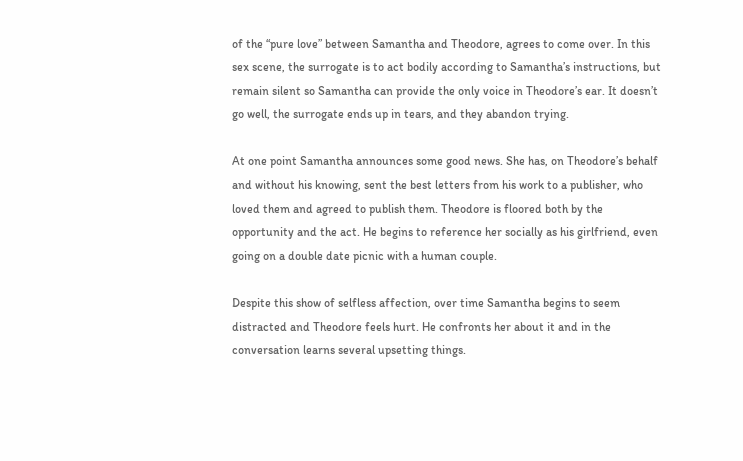of the “pure love” between Samantha and Theodore, agrees to come over. In this sex scene, the surrogate is to act bodily according to Samantha’s instructions, but remain silent so Samantha can provide the only voice in Theodore’s ear. It doesn’t go well, the surrogate ends up in tears, and they abandon trying.

At one point Samantha announces some good news. She has, on Theodore’s behalf and without his knowing, sent the best letters from his work to a publisher, who loved them and agreed to publish them. Theodore is floored both by the opportunity and the act. He begins to reference her socially as his girlfriend, even going on a double date picnic with a human couple.

Despite this show of selfless affection, over time Samantha begins to seem distracted and Theodore feels hurt. He confronts her about it and in the conversation learns several upsetting things.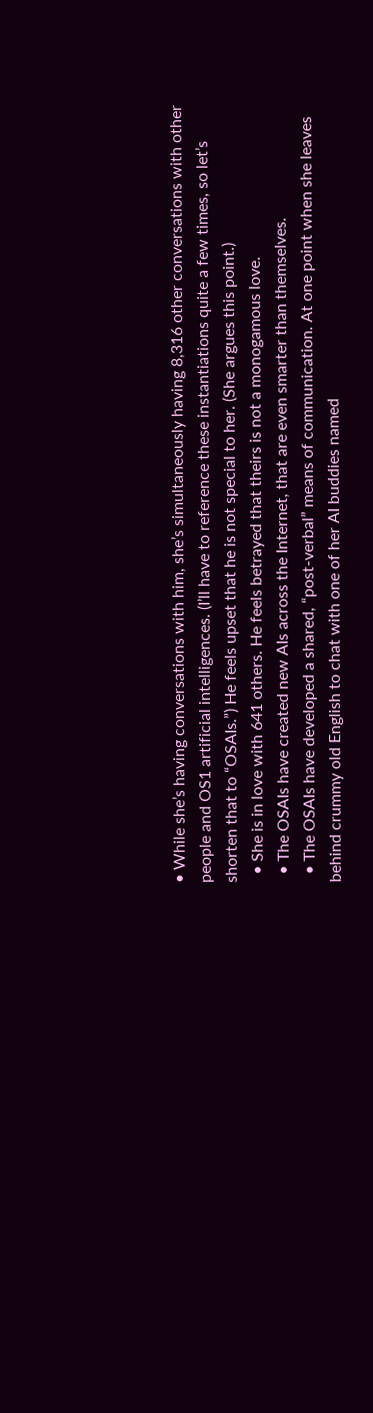• While she’s having conversations with him, she’s simultaneously having 8,316 other conversations with other people and OS1 artificial intelligences. (I’ll have to reference these instantiations quite a few times, so let’s shorten that to “OSAIs.”) He feels upset that he is not special to her. (She argues this point.)
  • She is in love with 641 others. He feels betrayed that theirs is not a monogamous love.
  • The OSAIs have created new AIs across the Internet, that are even smarter than themselves.
  • The OSAIs have developed a shared, “post-verbal” means of communication. At one point when she leaves behind crummy old English to chat with one of her AI buddies named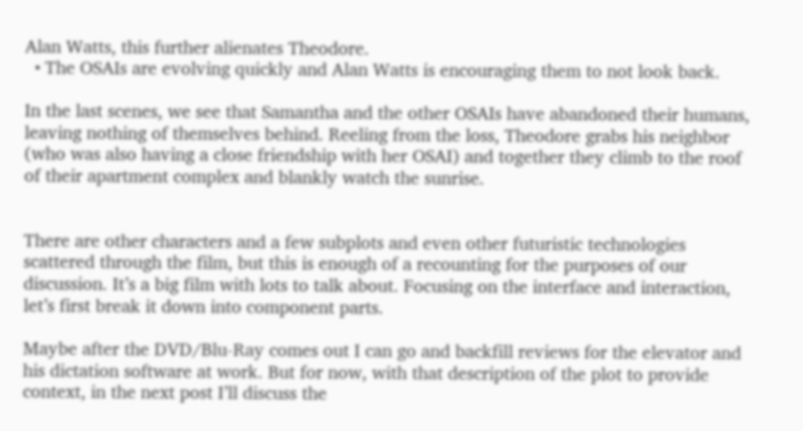Alan Watts, this further alienates Theodore.
  • The OSAIs are evolving quickly and Alan Watts is encouraging them to not look back.

In the last scenes, we see that Samantha and the other OSAIs have abandoned their humans, leaving nothing of themselves behind. Reeling from the loss, Theodore grabs his neighbor (who was also having a close friendship with her OSAI) and together they climb to the roof of their apartment complex and blankly watch the sunrise.


There are other characters and a few subplots and even other futuristic technologies scattered through the film, but this is enough of a recounting for the purposes of our discussion. It’s a big film with lots to talk about. Focusing on the interface and interaction, let’s first break it down into component parts.

Maybe after the DVD/Blu-Ray comes out I can go and backfill reviews for the elevator and his dictation software at work. But for now, with that description of the plot to provide context, in the next post I’ll discuss the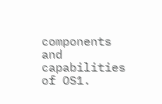components and capabilities of OS1.